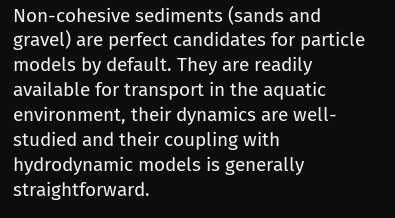Non-cohesive sediments (sands and gravel) are perfect candidates for particle models by default. They are readily available for transport in the aquatic environment, their dynamics are well-studied and their coupling with hydrodynamic models is generally straightforward.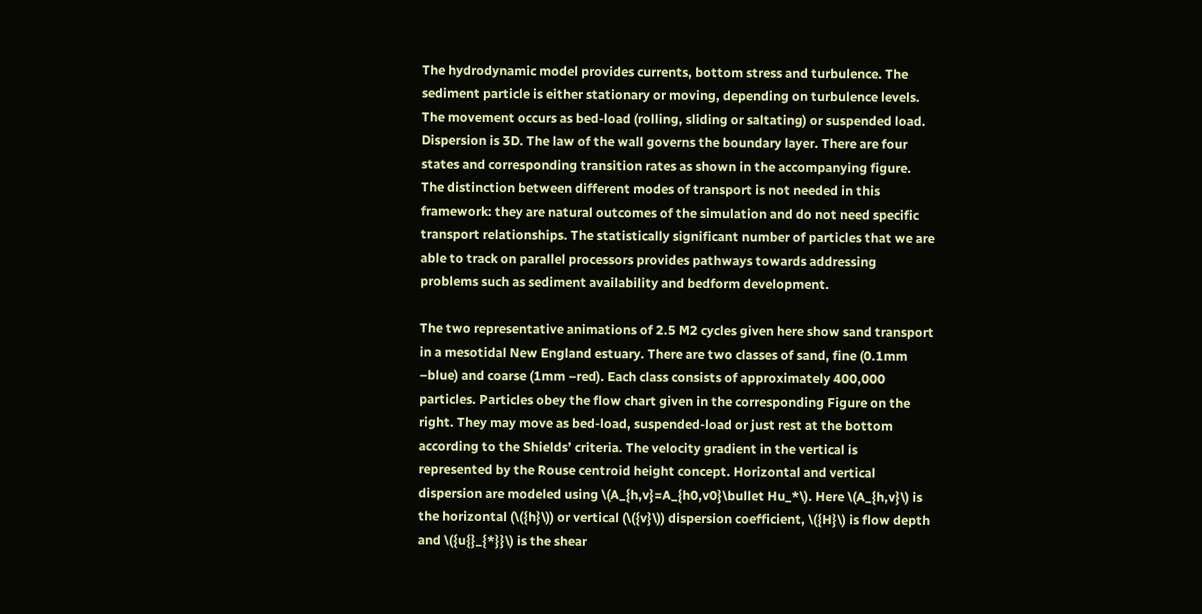The hydrodynamic model provides currents, bottom stress and turbulence. The sediment particle is either stationary or moving, depending on turbulence levels. The movement occurs as bed-load (rolling, sliding or saltating) or suspended load. Dispersion is 3D. The law of the wall governs the boundary layer. There are four states and corresponding transition rates as shown in the accompanying figure. The distinction between different modes of transport is not needed in this framework: they are natural outcomes of the simulation and do not need specific transport relationships. The statistically significant number of particles that we are able to track on parallel processors provides pathways towards addressing problems such as sediment availability and bedform development.

The two representative animations of 2.5 M2 cycles given here show sand transport in a mesotidal New England estuary. There are two classes of sand, fine (0.1mm –blue) and coarse (1mm –red). Each class consists of approximately 400,000 particles. Particles obey the flow chart given in the corresponding Figure on the right. They may move as bed-load, suspended-load or just rest at the bottom according to the Shields’ criteria. The velocity gradient in the vertical is represented by the Rouse centroid height concept. Horizontal and vertical dispersion are modeled using \(A_{h,v}=A_{h0,v0}\bullet Hu_*\). Here \(A_{h,v}\) is the horizontal (\({h}\)) or vertical (\({v}\)) dispersion coefficient, \({H}\) is flow depth and \({u{}_{*}}\) is the shear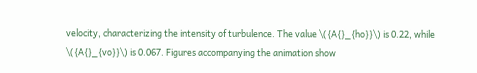velocity, characterizing the intensity of turbulence. The value \({A{}_{ho}}\) is 0.22, while \({A{}_{vo}}\) is 0.067. Figures accompanying the animation show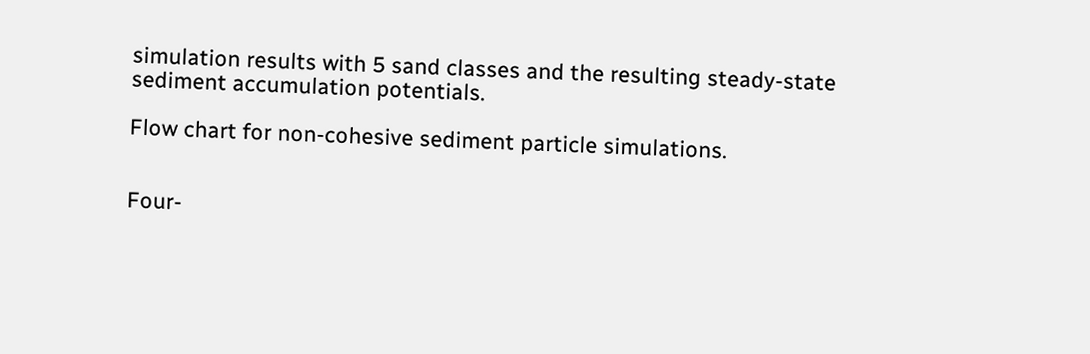simulation results with 5 sand classes and the resulting steady-state sediment accumulation potentials.

Flow chart for non-cohesive sediment particle simulations.


Four-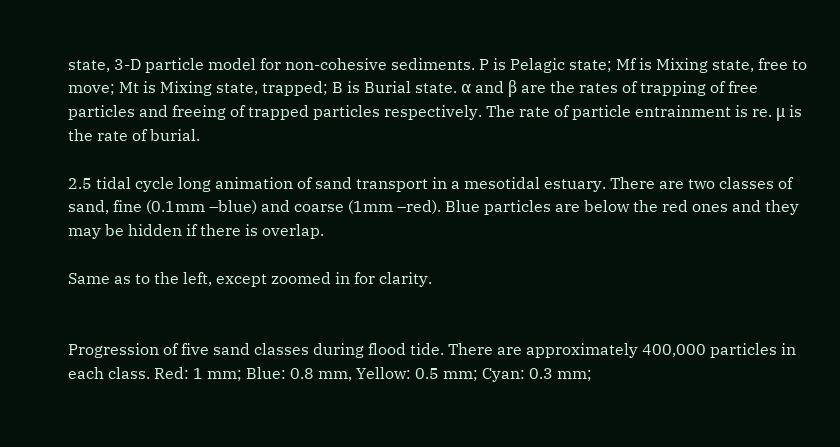state, 3-D particle model for non-cohesive sediments. P is Pelagic state; Mf is Mixing state, free to move; Mt is Mixing state, trapped; B is Burial state. α and β are the rates of trapping of free particles and freeing of trapped particles respectively. The rate of particle entrainment is re. μ is the rate of burial.

2.5 tidal cycle long animation of sand transport in a mesotidal estuary. There are two classes of sand, fine (0.1mm –blue) and coarse (1mm –red). Blue particles are below the red ones and they may be hidden if there is overlap.

Same as to the left, except zoomed in for clarity.


Progression of five sand classes during flood tide. There are approximately 400,000 particles in each class. Red: 1 mm; Blue: 0.8 mm, Yellow: 0.5 mm; Cyan: 0.3 mm;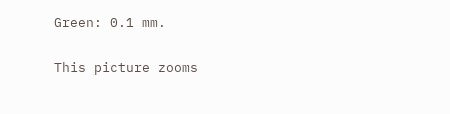Green: 0.1 mm.

This picture zooms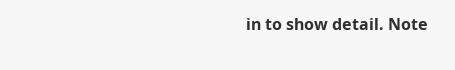in to show detail. Note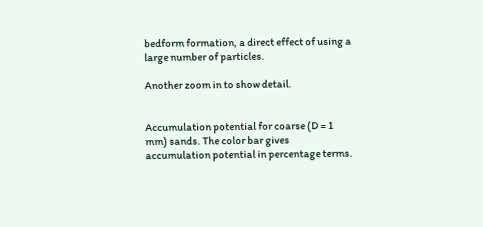bedform formation, a direct effect of using a large number of particles.

Another zoom in to show detail.


Accumulation potential for coarse (D = 1 mm) sands. The color bar gives accumulation potential in percentage terms.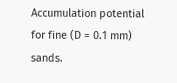Accumulation potential for fine (D = 0.1 mm) sands.